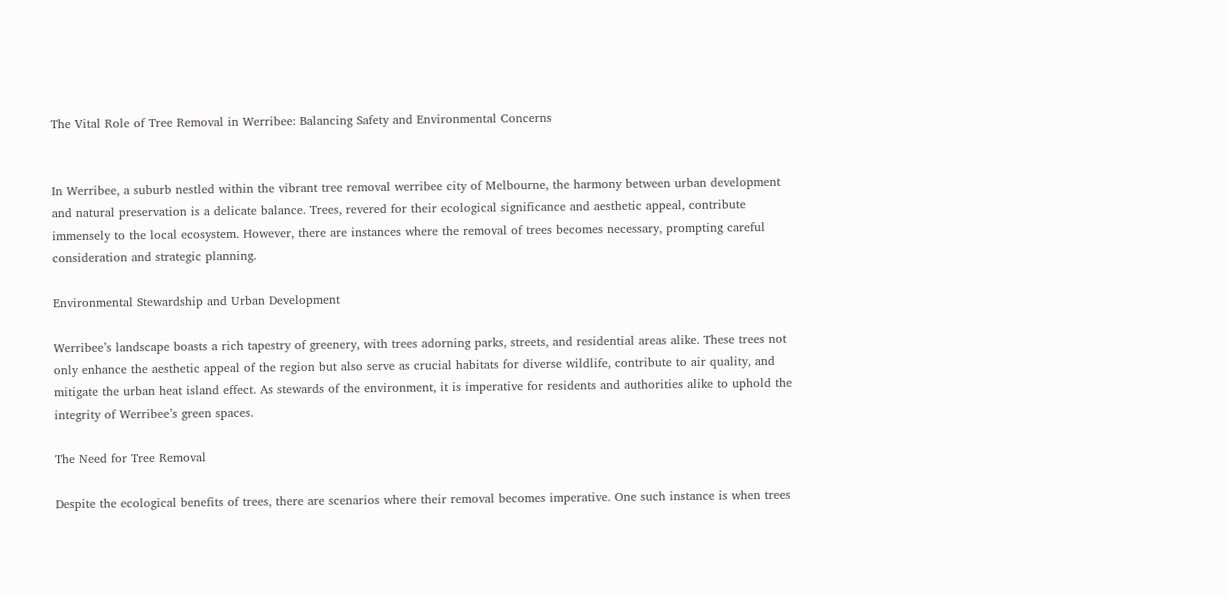The Vital Role of Tree Removal in Werribee: Balancing Safety and Environmental Concerns


In Werribee, a suburb nestled within the vibrant tree removal werribee city of Melbourne, the harmony between urban development and natural preservation is a delicate balance. Trees, revered for their ecological significance and aesthetic appeal, contribute immensely to the local ecosystem. However, there are instances where the removal of trees becomes necessary, prompting careful consideration and strategic planning.

Environmental Stewardship and Urban Development

Werribee’s landscape boasts a rich tapestry of greenery, with trees adorning parks, streets, and residential areas alike. These trees not only enhance the aesthetic appeal of the region but also serve as crucial habitats for diverse wildlife, contribute to air quality, and mitigate the urban heat island effect. As stewards of the environment, it is imperative for residents and authorities alike to uphold the integrity of Werribee’s green spaces.

The Need for Tree Removal

Despite the ecological benefits of trees, there are scenarios where their removal becomes imperative. One such instance is when trees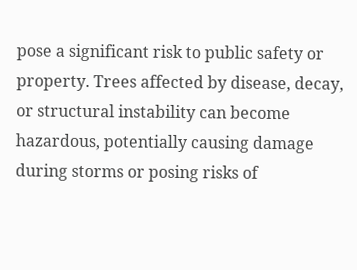pose a significant risk to public safety or property. Trees affected by disease, decay, or structural instability can become hazardous, potentially causing damage during storms or posing risks of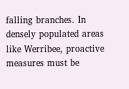falling branches. In densely populated areas like Werribee, proactive measures must be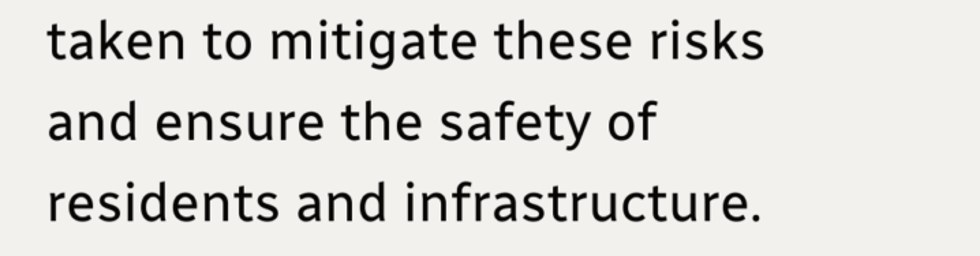taken to mitigate these risks and ensure the safety of residents and infrastructure.